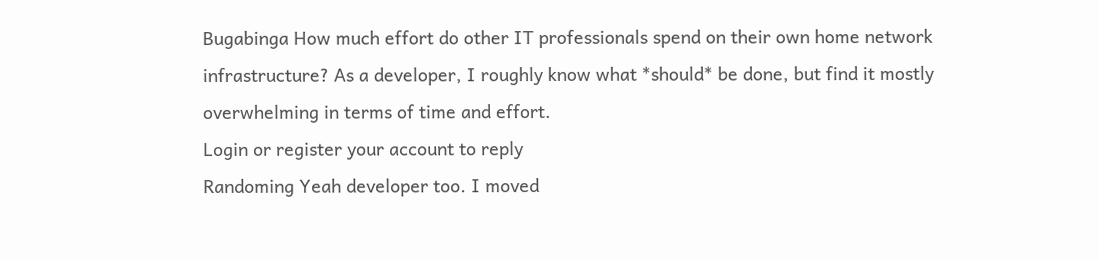Bugabinga How much effort do other IT professionals spend on their own home network infrastructure? As a developer, I roughly know what *should* be done, but find it mostly overwhelming in terms of time and effort.
Login or register your account to reply
Randoming Yeah developer too. I moved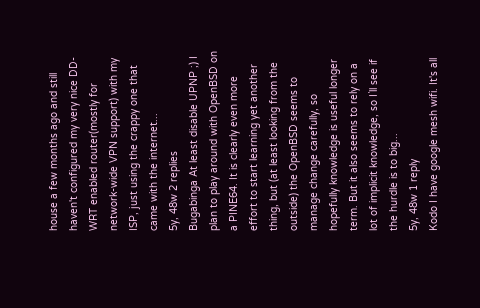house a few months ago and still haven't configured my very nice DD-WRT enabled router(mostly for network-wide VPN support) with my ISP, just using the crappy one that came with the internet...
5y, 48w 2 replies
Bugabinga At least disable UPNP ;) I plan to play around with OpenBSD on a PINE64. It is clearly even more effort to start learning yet another thing, but (at least looking from the outside) the OpenBSD seems to manage change carefully, so hopefully knowledge is useful longer term. But it also seems to rely on a lot of implicit knowledge, so I`ll see if the hurdle is to big...
5y, 48w 1 reply
Kodo I have google mesh wifi. It's all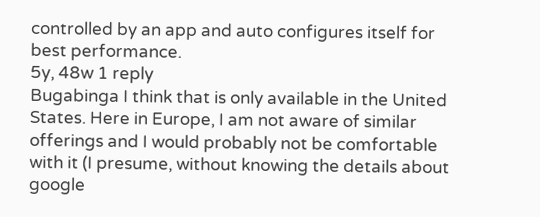controlled by an app and auto configures itself for best performance.
5y, 48w 1 reply
Bugabinga I think that is only available in the United States. Here in Europe, I am not aware of similar offerings and I would probably not be comfortable with it (I presume, without knowing the details about google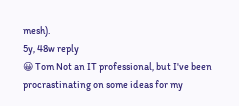mesh).
5y, 48w reply
😀 Tom Not an IT professional, but I've been procrastinating on some ideas for my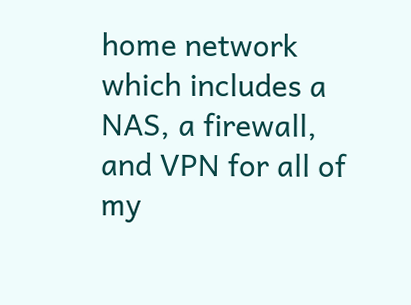home network which includes a NAS, a firewall, and VPN for all of my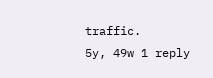traffic.
5y, 49w 1 reply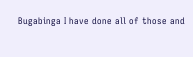Bugabinga I have done all of those and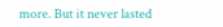more. But it never lasted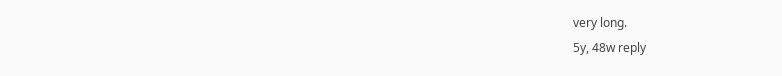very long.
5y, 48w reply